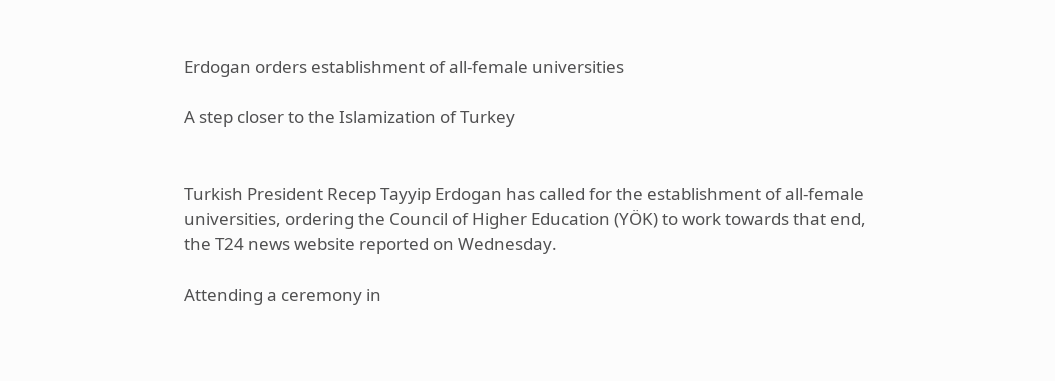Erdogan orders establishment of all-female universities

A step closer to the Islamization of Turkey


Turkish President Recep Tayyip Erdogan has called for the establishment of all-female universities, ordering the Council of Higher Education (YÖK) to work towards that end, the T24 news website reported on Wednesday.

Attending a ceremony in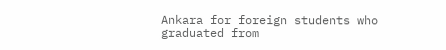Ankara for foreign students who graduated from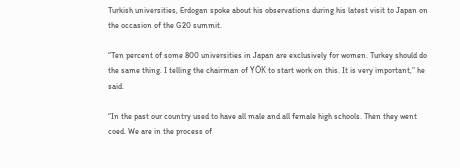Turkish universities, Erdogan spoke about his observations during his latest visit to Japan on the occasion of the G20 summit.

“Ten percent of some 800 universities in Japan are exclusively for women. Turkey should do the same thing. I telling the chairman of YÖK to start work on this. It is very important,” he said.

“In the past our country used to have all male and all female high schools. Then they went coed. We are in the process of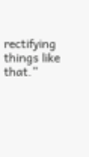rectifying things like that.”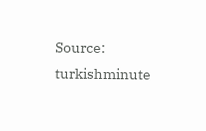Source: turkishminute